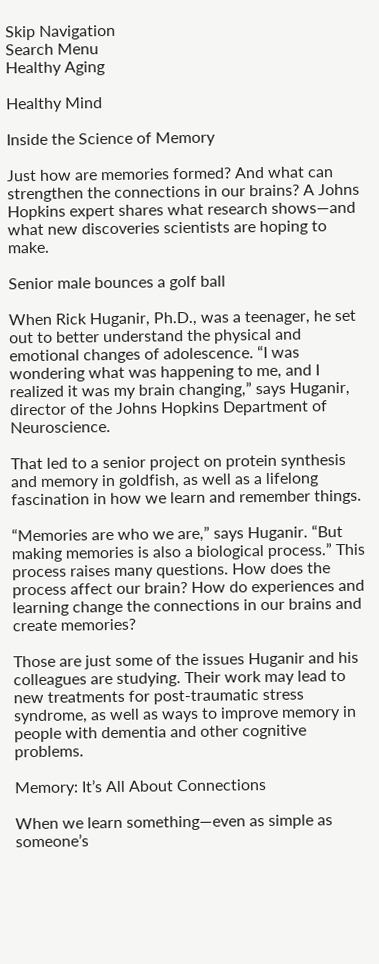Skip Navigation
Search Menu
Healthy Aging

Healthy Mind

Inside the Science of Memory

Just how are memories formed? And what can strengthen the connections in our brains? A Johns Hopkins expert shares what research shows—and what new discoveries scientists are hoping to make.

Senior male bounces a golf ball

When Rick Huganir, Ph.D., was a teenager, he set out to better understand the physical and emotional changes of adolescence. “I was wondering what was happening to me, and I realized it was my brain changing,” says Huganir, director of the Johns Hopkins Department of Neuroscience.

That led to a senior project on protein synthesis and memory in goldfish, as well as a lifelong fascination in how we learn and remember things.

“Memories are who we are,” says Huganir. “But making memories is also a biological process.” This process raises many questions. How does the process affect our brain? How do experiences and learning change the connections in our brains and create memories?

Those are just some of the issues Huganir and his colleagues are studying. Their work may lead to new treatments for post-traumatic stress syndrome, as well as ways to improve memory in people with dementia and other cognitive problems.

Memory: It’s All About Connections

When we learn something—even as simple as someone’s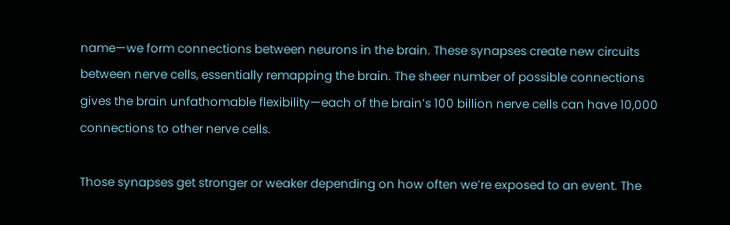name—we form connections between neurons in the brain. These synapses create new circuits between nerve cells, essentially remapping the brain. The sheer number of possible connections gives the brain unfathomable flexibility—each of the brain’s 100 billion nerve cells can have 10,000 connections to other nerve cells.

Those synapses get stronger or weaker depending on how often we’re exposed to an event. The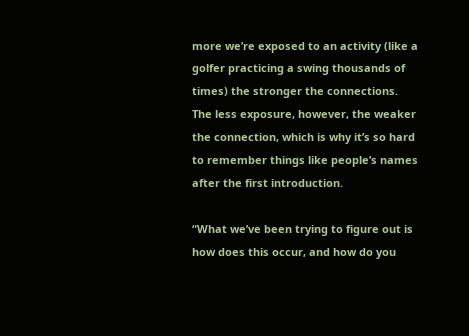more we’re exposed to an activity (like a golfer practicing a swing thousands of times) the stronger the connections. The less exposure, however, the weaker the connection, which is why it’s so hard to remember things like people’s names after the first introduction.

“What we’ve been trying to figure out is how does this occur, and how do you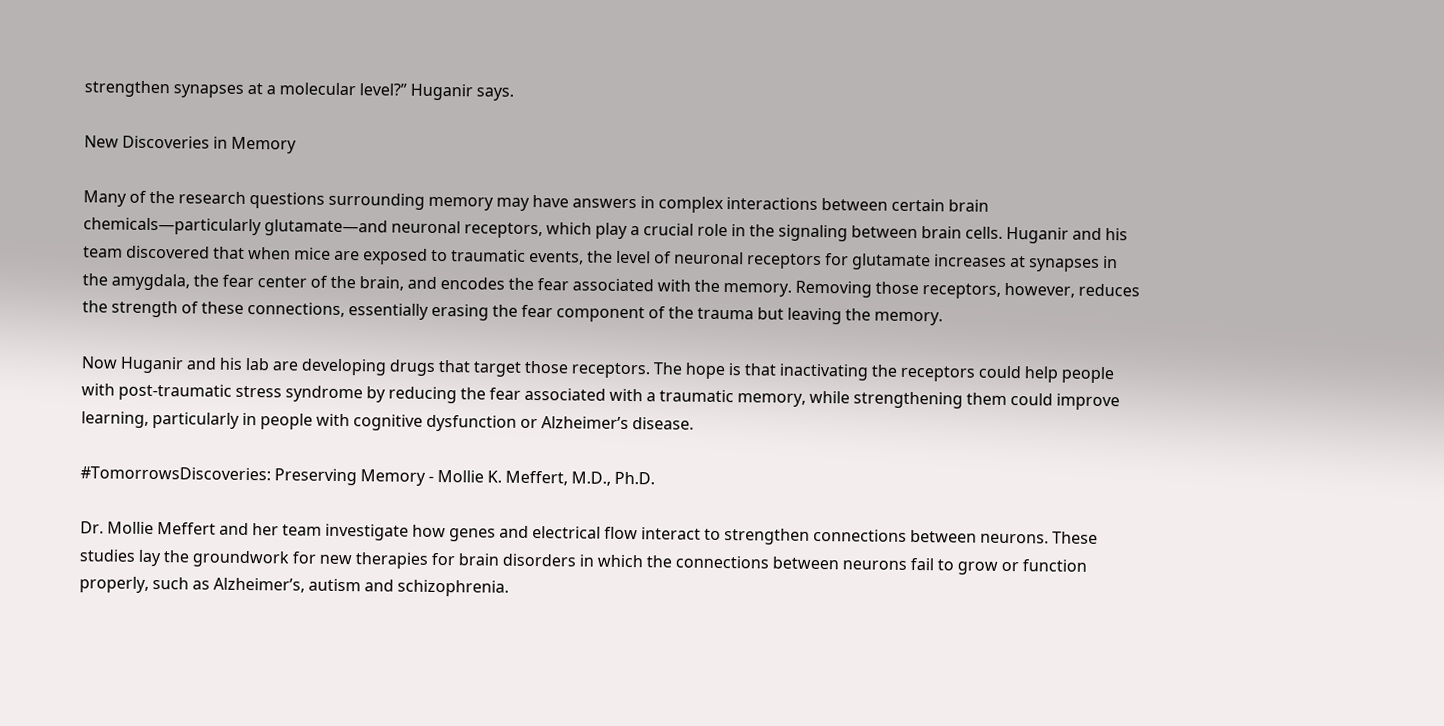strengthen synapses at a molecular level?” Huganir says.

New Discoveries in Memory

Many of the research questions surrounding memory may have answers in complex interactions between certain brain chemicals—particularly glutamate—and neuronal receptors, which play a crucial role in the signaling between brain cells. Huganir and his team discovered that when mice are exposed to traumatic events, the level of neuronal receptors for glutamate increases at synapses in the amygdala, the fear center of the brain, and encodes the fear associated with the memory. Removing those receptors, however, reduces the strength of these connections, essentially erasing the fear component of the trauma but leaving the memory.

Now Huganir and his lab are developing drugs that target those receptors. The hope is that inactivating the receptors could help people with post-traumatic stress syndrome by reducing the fear associated with a traumatic memory, while strengthening them could improve learning, particularly in people with cognitive dysfunction or Alzheimer’s disease.

#TomorrowsDiscoveries: Preserving Memory - Mollie K. Meffert, M.D., Ph.D.

Dr. Mollie Meffert and her team investigate how genes and electrical flow interact to strengthen connections between neurons. These studies lay the groundwork for new therapies for brain disorders in which the connections between neurons fail to grow or function properly, such as Alzheimer’s, autism and schizophrenia.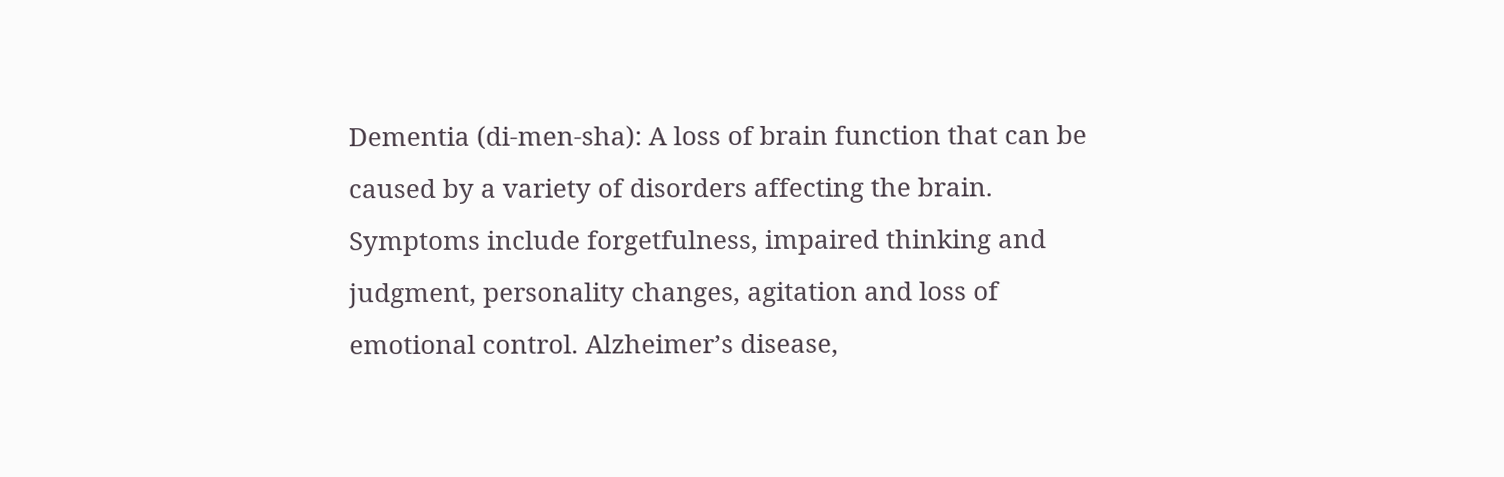Dementia (di-men-sha): A loss of brain function that can be caused by a variety of disorders affecting the brain. Symptoms include forgetfulness, impaired thinking and judgment, personality changes, agitation and loss of emotional control. Alzheimer’s disease,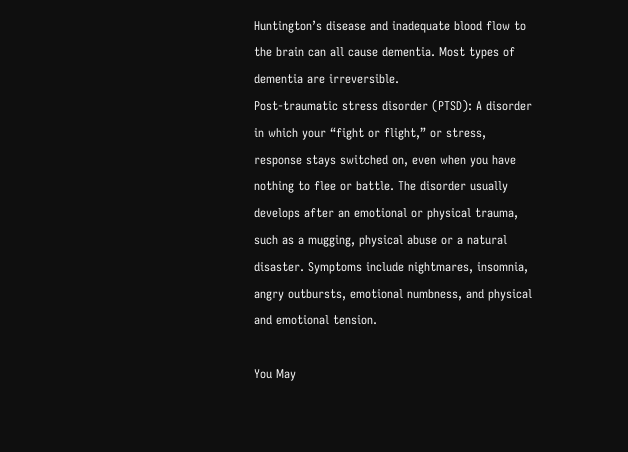Huntington’s disease and inadequate blood flow to the brain can all cause dementia. Most types of dementia are irreversible.
Post-traumatic stress disorder (PTSD): A disorder in which your “fight or flight,” or stress, response stays switched on, even when you have nothing to flee or battle. The disorder usually develops after an emotional or physical trauma, such as a mugging, physical abuse or a natural disaster. Symptoms include nightmares, insomnia, angry outbursts, emotional numbness, and physical and emotional tension.

You May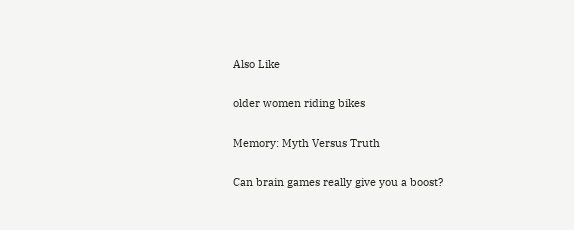Also Like

older women riding bikes

Memory: Myth Versus Truth

Can brain games really give you a boost?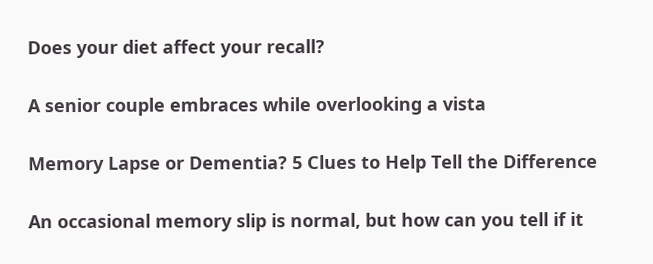Does your diet affect your recall?

A senior couple embraces while overlooking a vista

Memory Lapse or Dementia? 5 Clues to Help Tell the Difference

An occasional memory slip is normal, but how can you tell if it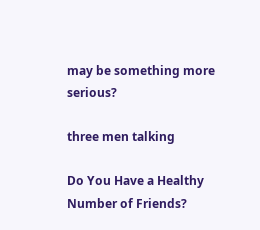may be something more serious?

three men talking

Do You Have a Healthy Number of Friends?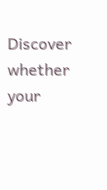Discover whether your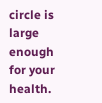circle is large enough for your health.